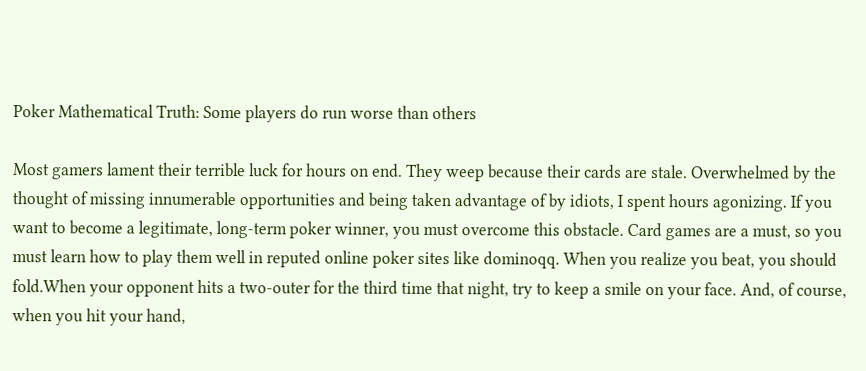Poker Mathematical Truth: Some players do run worse than others

Most gamers lament their terrible luck for hours on end. They weep because their cards are stale. Overwhelmed by the thought of missing innumerable opportunities and being taken advantage of by idiots, I spent hours agonizing. If you want to become a legitimate, long-term poker winner, you must overcome this obstacle. Card games are a must, so you must learn how to play them well in reputed online poker sites like dominoqq. When you realize you beat, you should fold.When your opponent hits a two-outer for the third time that night, try to keep a smile on your face. And, of course, when you hit your hand,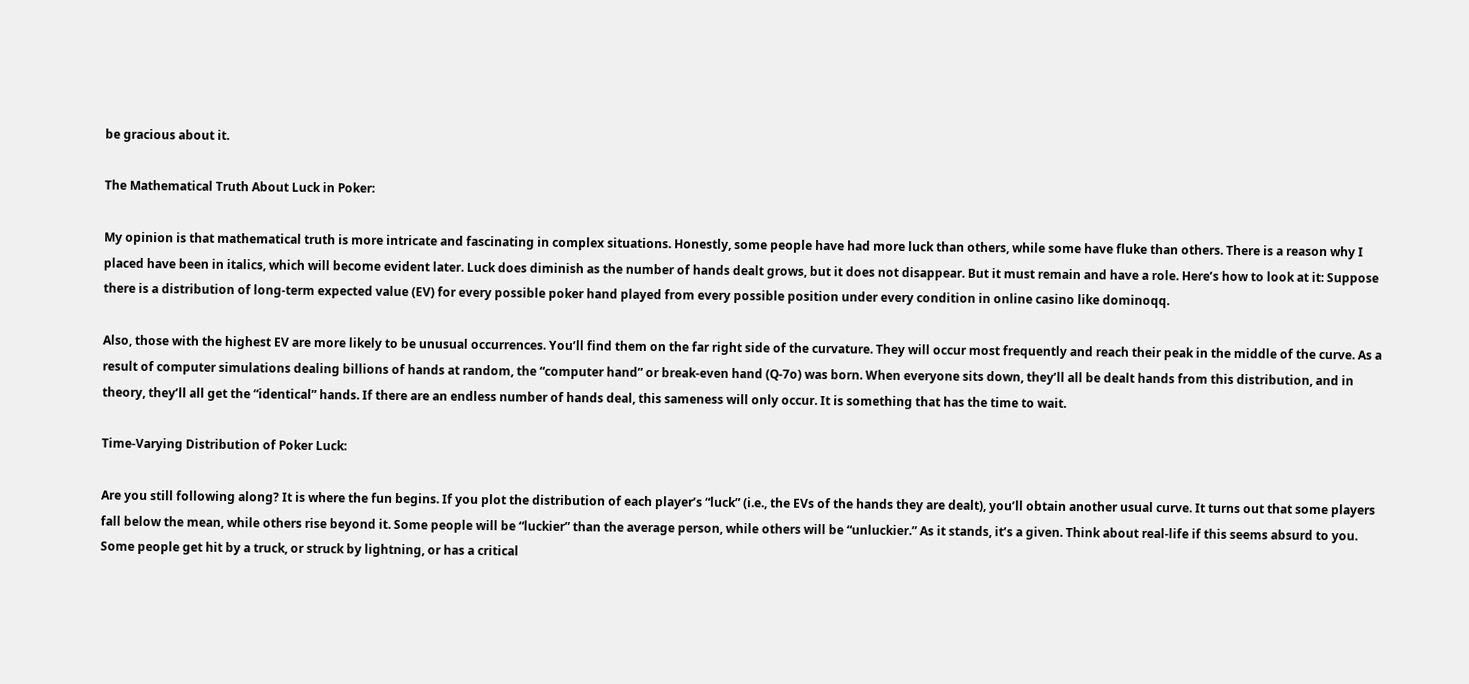be gracious about it.

The Mathematical Truth About Luck in Poker:

My opinion is that mathematical truth is more intricate and fascinating in complex situations. Honestly, some people have had more luck than others, while some have fluke than others. There is a reason why I placed have been in italics, which will become evident later. Luck does diminish as the number of hands dealt grows, but it does not disappear. But it must remain and have a role. Here’s how to look at it: Suppose there is a distribution of long-term expected value (EV) for every possible poker hand played from every possible position under every condition in online casino like dominoqq.

Also, those with the highest EV are more likely to be unusual occurrences. You’ll find them on the far right side of the curvature. They will occur most frequently and reach their peak in the middle of the curve. As a result of computer simulations dealing billions of hands at random, the “computer hand” or break-even hand (Q-7o) was born. When everyone sits down, they’ll all be dealt hands from this distribution, and in theory, they’ll all get the “identical” hands. If there are an endless number of hands deal, this sameness will only occur. It is something that has the time to wait.

Time-Varying Distribution of Poker Luck:

Are you still following along? It is where the fun begins. If you plot the distribution of each player’s “luck” (i.e., the EVs of the hands they are dealt), you’ll obtain another usual curve. It turns out that some players fall below the mean, while others rise beyond it. Some people will be “luckier” than the average person, while others will be “unluckier.” As it stands, it’s a given. Think about real-life if this seems absurd to you. Some people get hit by a truck, or struck by lightning, or has a critical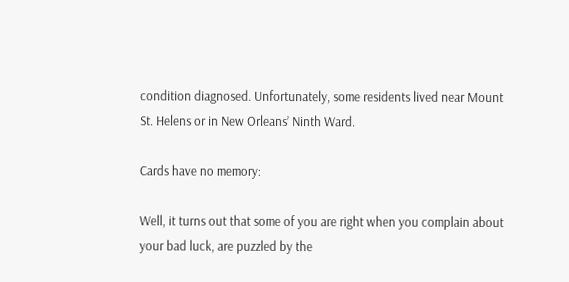condition diagnosed. Unfortunately, some residents lived near Mount St. Helens or in New Orleans’ Ninth Ward.

Cards have no memory:

Well, it turns out that some of you are right when you complain about your bad luck, are puzzled by the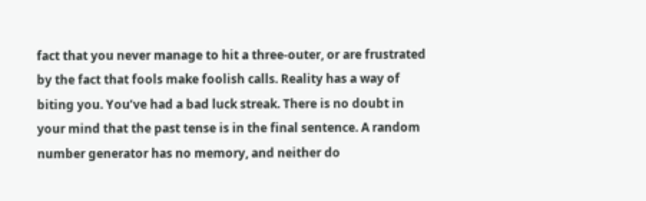fact that you never manage to hit a three-outer, or are frustrated by the fact that fools make foolish calls. Reality has a way of biting you. You’ve had a bad luck streak. There is no doubt in your mind that the past tense is in the final sentence. A random number generator has no memory, and neither do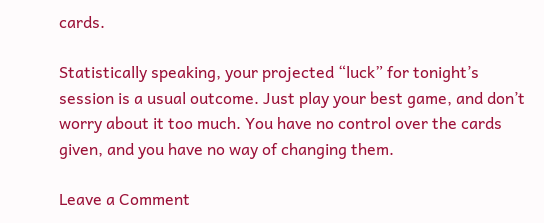cards.

Statistically speaking, your projected “luck” for tonight’s session is a usual outcome. Just play your best game, and don’t worry about it too much. You have no control over the cards given, and you have no way of changing them.

Leave a Comment